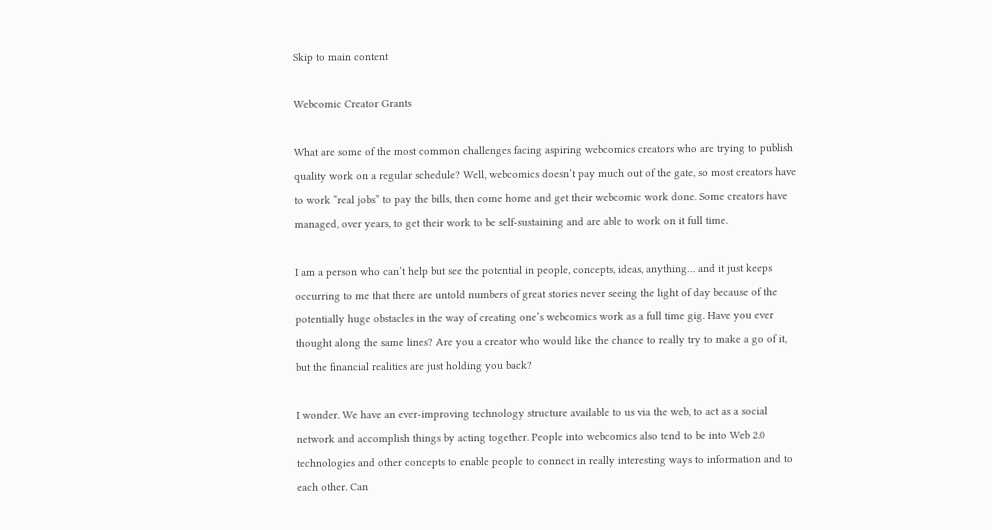Skip to main content

Webcomic Creator Grants

What are some of the most common challenges facing aspiring webcomics creators who are trying to publish quality work on a regular schedule? Well, webcomics doesn’t pay much out of the gate, so most creators have to work “real jobs” to pay the bills, then come home and get their webcomic work done. Some creators have managed, over years, to get their work to be self-sustaining and are able to work on it full time.

I am a person who can’t help but see the potential in people, concepts, ideas, anything… and it just keeps occurring to me that there are untold numbers of great stories never seeing the light of day because of the potentially huge obstacles in the way of creating one’s webcomics work as a full time gig. Have you ever thought along the same lines? Are you a creator who would like the chance to really try to make a go of it, but the financial realities are just holding you back?

I wonder. We have an ever-improving technology structure available to us via the web, to act as a social network and accomplish things by acting together. People into webcomics also tend to be into Web 2.0 technologies and other concepts to enable people to connect in really interesting ways to information and to each other. Can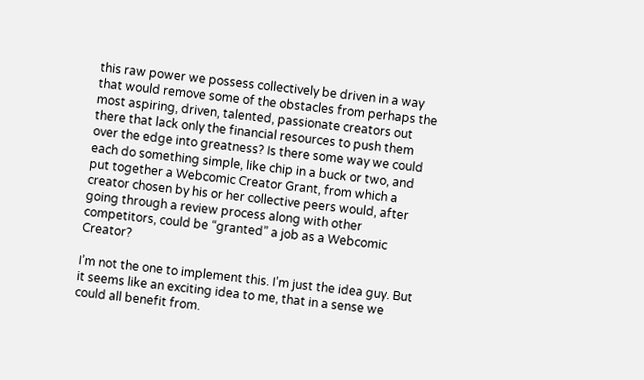this raw power we possess collectively be driven in a way that would remove some of the obstacles from perhaps the most aspiring, driven, talented, passionate creators out there that lack only the financial resources to push them over the edge into greatness? Is there some way we could each do something simple, like chip in a buck or two, and put together a Webcomic Creator Grant, from which a creator chosen by his or her collective peers would, after going through a review process along with other competitors, could be “granted” a job as a Webcomic Creator?

I’m not the one to implement this. I’m just the idea guy. But it seems like an exciting idea to me, that in a sense we could all benefit from.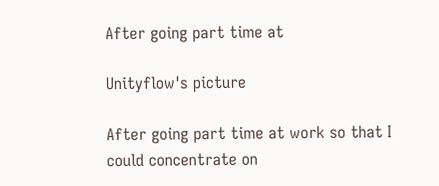After going part time at

Unityflow's picture

After going part time at work so that I could concentrate on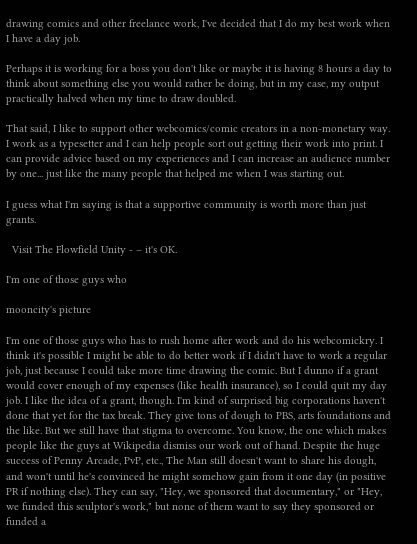drawing comics and other freelance work, I've decided that I do my best work when I have a day job.

Perhaps it is working for a boss you don't like or maybe it is having 8 hours a day to think about something else you would rather be doing, but in my case, my output practically halved when my time to draw doubled.

That said, I like to support other webcomics/comic creators in a non-monetary way. I work as a typesetter and I can help people sort out getting their work into print. I can provide advice based on my experiences and I can increase an audience number by one... just like the many people that helped me when I was starting out.

I guess what I'm saying is that a supportive community is worth more than just grants.

  Visit The Flowfield Unity - – it's OK.

I'm one of those guys who

mooncity's picture

I'm one of those guys who has to rush home after work and do his webcomickry. I think it's possible I might be able to do better work if I didn't have to work a regular job, just because I could take more time drawing the comic. But I dunno if a grant would cover enough of my expenses (like health insurance), so I could quit my day job. I like the idea of a grant, though. I'm kind of surprised big corporations haven't done that yet for the tax break. They give tons of dough to PBS, arts foundations and the like. But we still have that stigma to overcome. You know, the one which makes people like the guys at Wikipedia dismiss our work out of hand. Despite the huge success of Penny Arcade, PvP, etc., The Man still doesn't want to share his dough, and won't until he's convinced he might somehow gain from it one day (in positive PR if nothing else). They can say, "Hey, we sponsored that documentary," or "Hey, we funded this sculptor's work," but none of them want to say they sponsored or funded a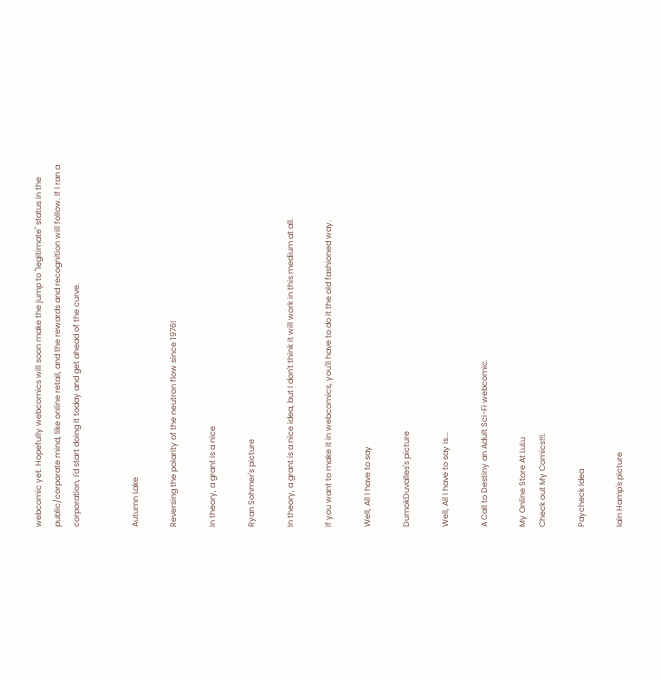webcomic yet. Hopefully webcomics will soon make the jump to "legitimate" status in the public/corporate mind, like online retail, and the rewards and recognition will follow. If I ran a corporation, I'd start doing it today and get ahead of the curve.


Autumn Lake

Reversing the polarity of the neutron flow since 1976!

In theory, a grant is a nice

Ryan Sohmer's picture

In theory, a grant is a nice idea, but I don't think it will work in this medium at all.

If you want to make it in webcomics, you'll have to do it the old fashioned way.

Well, All I have to say

DumokDuvalles's picture

Well, All I have to say is...

A Call to Destiny an Adult Sci-Fi webcomic.

My Online Store At LuLu
Check out My Comics!!!.

Paycheck Idea

Iain Hamp's picture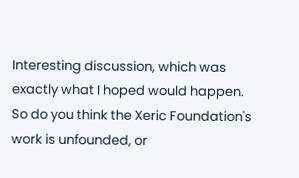Interesting discussion, which was exactly what I hoped would happen. So do you think the Xeric Foundation's work is unfounded, or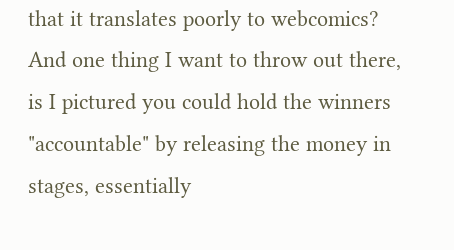that it translates poorly to webcomics? And one thing I want to throw out there, is I pictured you could hold the winners "accountable" by releasing the money in stages, essentially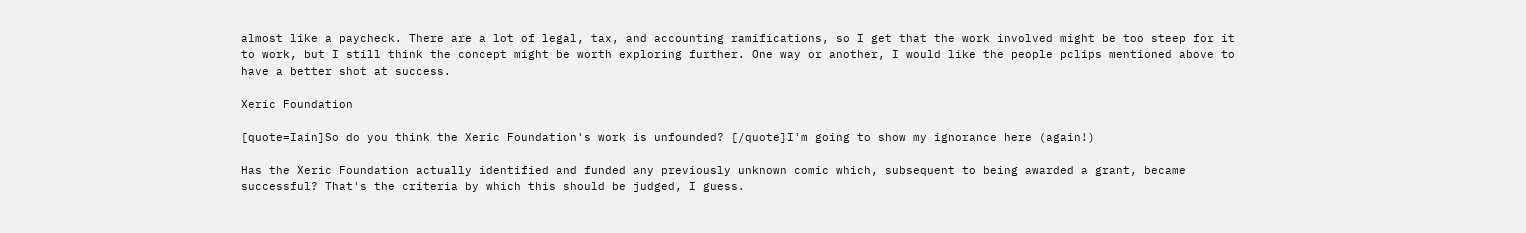almost like a paycheck. There are a lot of legal, tax, and accounting ramifications, so I get that the work involved might be too steep for it to work, but I still think the concept might be worth exploring further. One way or another, I would like the people pclips mentioned above to have a better shot at success.

Xeric Foundation

[quote=Iain]So do you think the Xeric Foundation's work is unfounded? [/quote]I'm going to show my ignorance here (again!)

Has the Xeric Foundation actually identified and funded any previously unknown comic which, subsequent to being awarded a grant, became successful? That's the criteria by which this should be judged, I guess.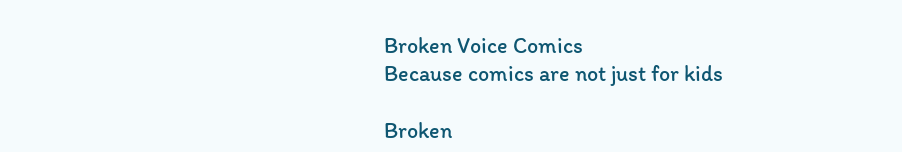Broken Voice Comics
Because comics are not just for kids

Broken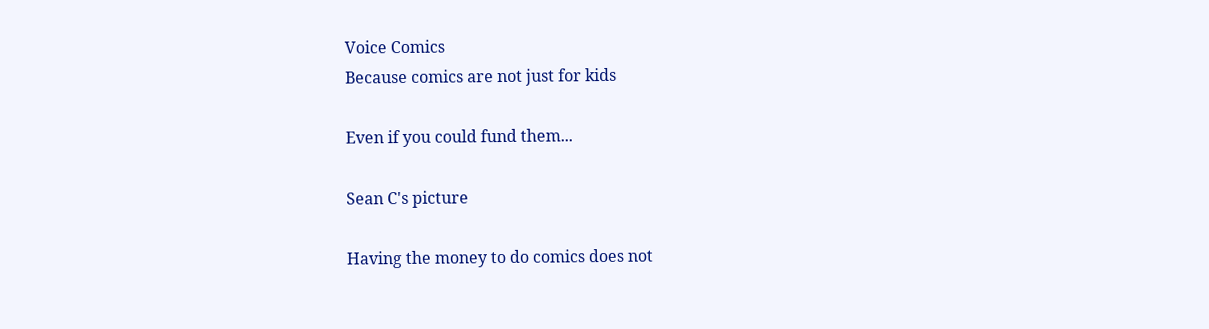Voice Comics
Because comics are not just for kids

Even if you could fund them...

Sean C's picture

Having the money to do comics does not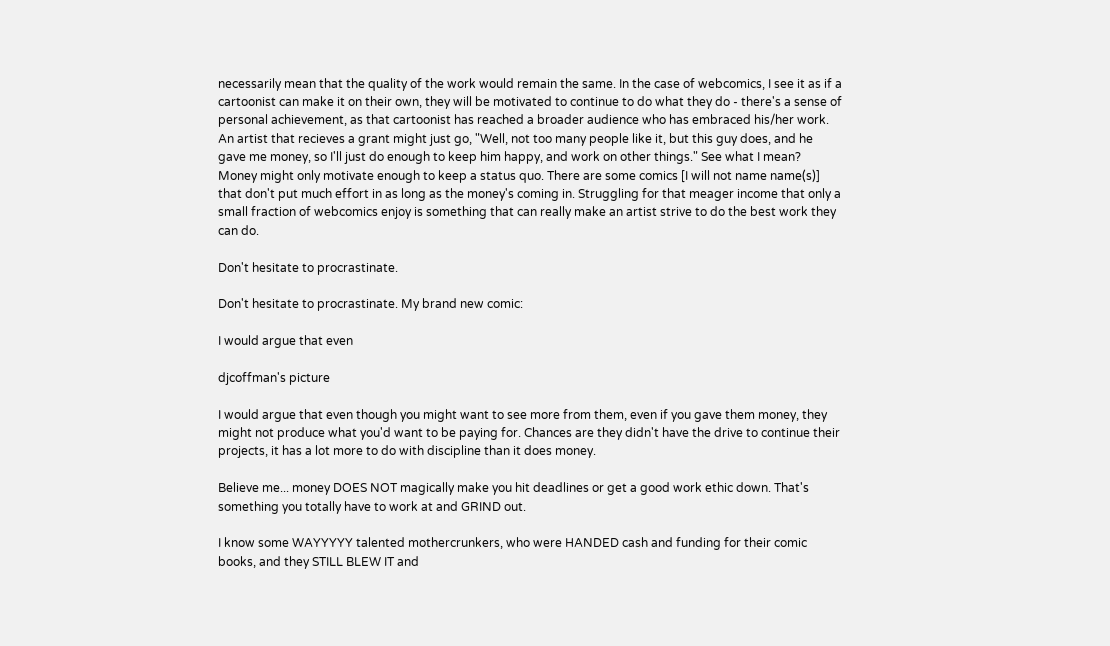necessarily mean that the quality of the work would remain the same. In the case of webcomics, I see it as if a cartoonist can make it on their own, they will be motivated to continue to do what they do - there's a sense of personal achievement, as that cartoonist has reached a broader audience who has embraced his/her work. An artist that recieves a grant might just go, "Well, not too many people like it, but this guy does, and he gave me money, so I'll just do enough to keep him happy, and work on other things." See what I mean? Money might only motivate enough to keep a status quo. There are some comics [I will not name name(s)] that don't put much effort in as long as the money's coming in. Struggling for that meager income that only a small fraction of webcomics enjoy is something that can really make an artist strive to do the best work they can do.

Don't hesitate to procrastinate.

Don't hesitate to procrastinate. My brand new comic:

I would argue that even

djcoffman's picture

I would argue that even though you might want to see more from them, even if you gave them money, they might not produce what you'd want to be paying for. Chances are they didn't have the drive to continue their projects, it has a lot more to do with discipline than it does money.

Believe me... money DOES NOT magically make you hit deadlines or get a good work ethic down. That's something you totally have to work at and GRIND out.

I know some WAYYYYY talented mothercrunkers, who were HANDED cash and funding for their comic books, and they STILL BLEW IT and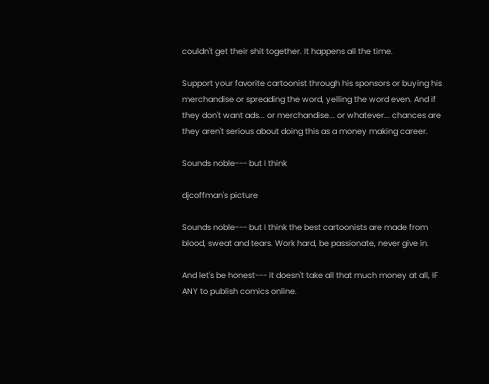couldn't get their shit together. It happens all the time.

Support your favorite cartoonist through his sponsors or buying his merchandise or spreading the word, yelling the word even. And if they don't want ads... or merchandise... or whatever... chances are they aren't serious about doing this as a money making career.

Sounds noble--- but I think

djcoffman's picture

Sounds noble--- but I think the best cartoonists are made from blood, sweat and tears. Work hard, be passionate, never give in.

And let's be honest--- it doesn't take all that much money at all, IF ANY to publish comics online.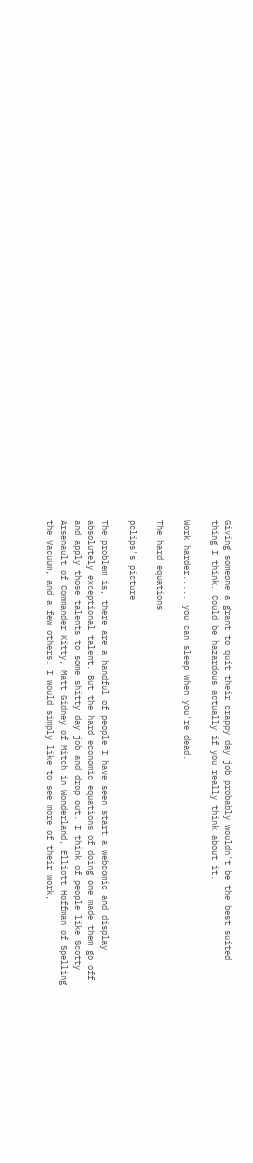Giving someone a grant to quit their crappy day job probably wouldn't be the best suited thing I think. Could be hazardous actually if you really think about it.

Work harder..... you can sleep when you're dead.

The hard equations

pclips's picture

The problem is, there are a handful of people I have seen start a webcomic and display absolutely exceptional talent. But the hard economic equations of doing one made them go off and apply those talents to some shitty day job and drop out. I think of people like Scotty Arsenault of Commander Kitty, Matt Gidney of Mitch in Wonderland, Elliott Hoffman of Spelling the Vacuum, and a few others. I would simply like to see more of their work,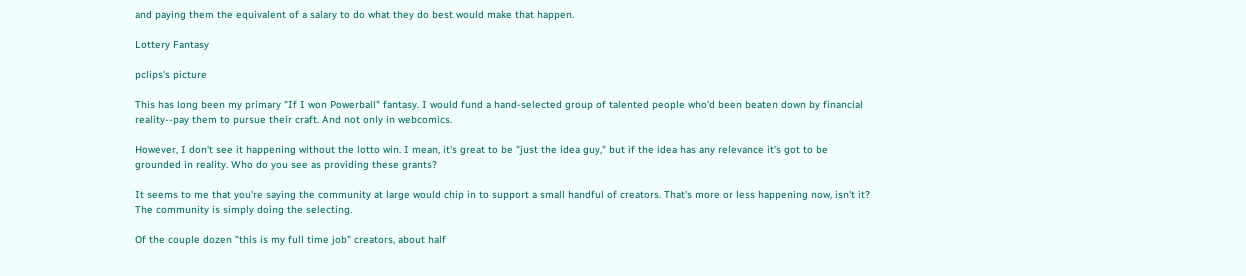and paying them the equivalent of a salary to do what they do best would make that happen.

Lottery Fantasy

pclips's picture

This has long been my primary "If I won Powerball" fantasy. I would fund a hand-selected group of talented people who'd been beaten down by financial reality--pay them to pursue their craft. And not only in webcomics.

However, I don't see it happening without the lotto win. I mean, it's great to be "just the idea guy," but if the idea has any relevance it's got to be grounded in reality. Who do you see as providing these grants?

It seems to me that you're saying the community at large would chip in to support a small handful of creators. That's more or less happening now, isn't it? The community is simply doing the selecting.

Of the couple dozen "this is my full time job" creators, about half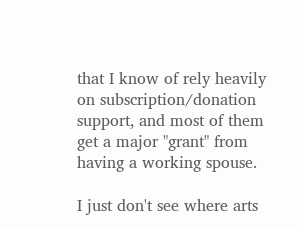that I know of rely heavily on subscription/donation support, and most of them get a major "grant" from having a working spouse.

I just don't see where arts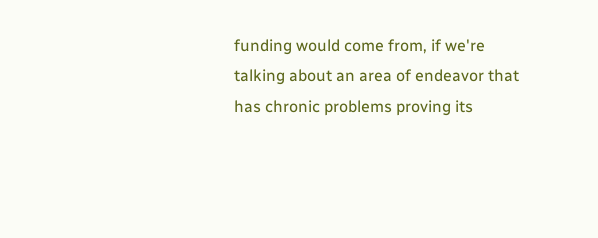funding would come from, if we're talking about an area of endeavor that has chronic problems proving its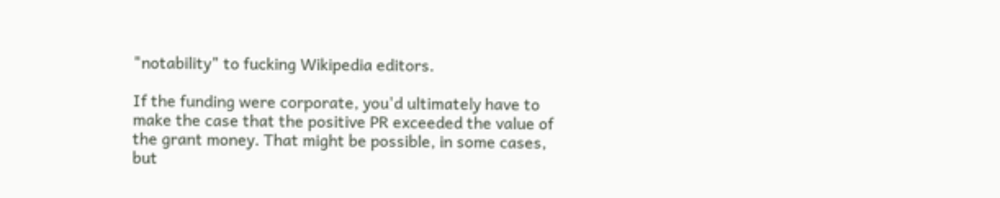"notability" to fucking Wikipedia editors.

If the funding were corporate, you'd ultimately have to make the case that the positive PR exceeded the value of the grant money. That might be possible, in some cases, but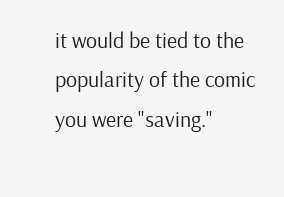it would be tied to the popularity of the comic you were "saving."